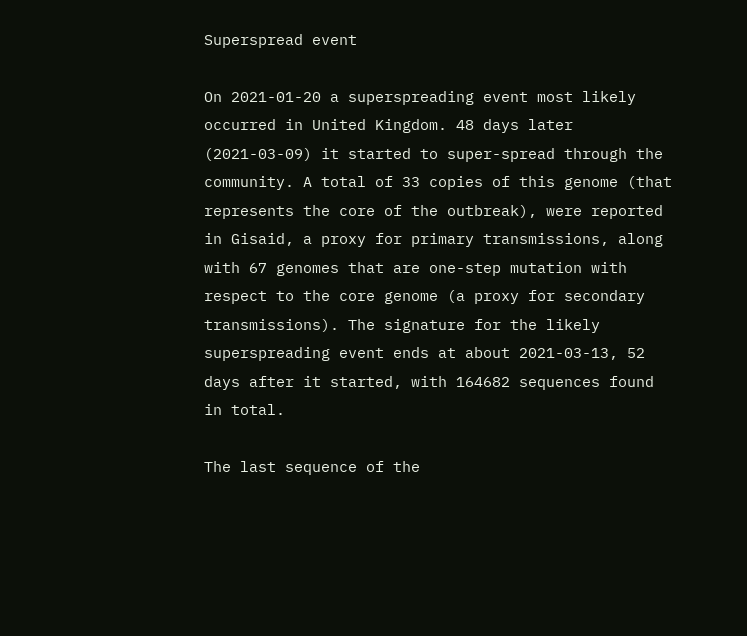Superspread event

On 2021-01-20 a superspreading event most likely occurred in United Kingdom. 48 days later (2021-03-09) it started to super-spread through the community. A total of 33 copies of this genome (that represents the core of the outbreak), were reported in Gisaid, a proxy for primary transmissions, along with 67 genomes that are one-step mutation with respect to the core genome (a proxy for secondary transmissions). The signature for the likely superspreading event ends at about 2021-03-13, 52 days after it started, with 164682 sequences found in total.

The last sequence of the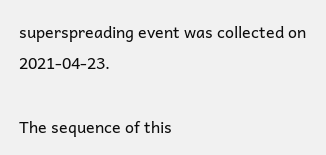superspreading event was collected on 2021-04-23.

The sequence of this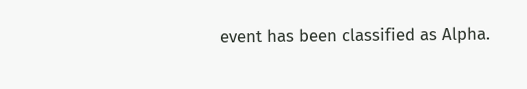event has been classified as Alpha.